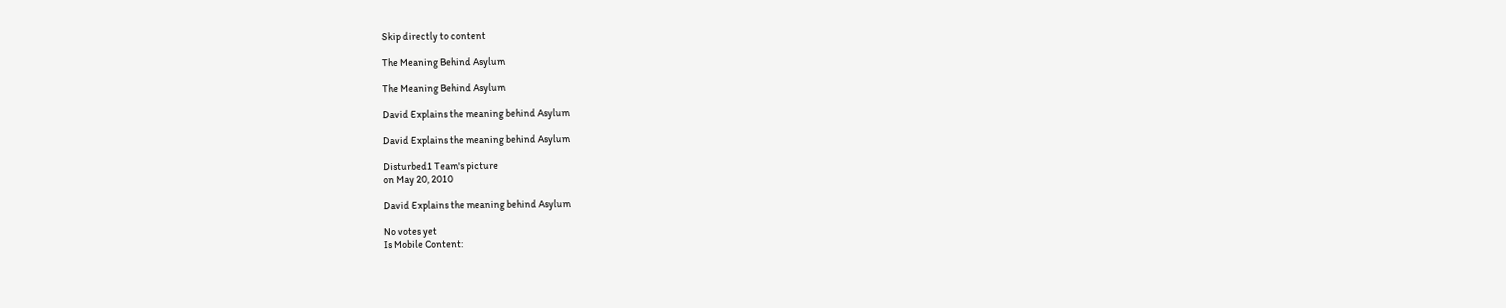Skip directly to content

The Meaning Behind Asylum

The Meaning Behind Asylum

David Explains the meaning behind Asylum

David Explains the meaning behind Asylum

Disturbed1 Team's picture
on May 20, 2010

David Explains the meaning behind Asylum

No votes yet
Is Mobile Content: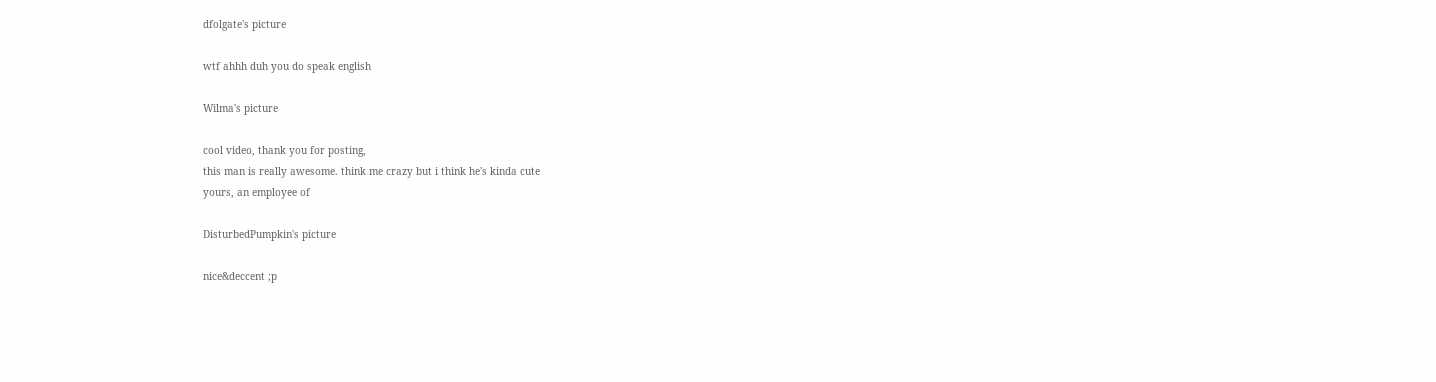dfolgate's picture

wtf ahhh duh you do speak english

Wilma's picture

cool video, thank you for posting,
this man is really awesome. think me crazy but i think he's kinda cute
yours, an employee of

DisturbedPumpkin's picture

nice&deccent ;p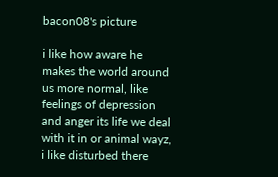bacon08's picture

i like how aware he makes the world around us more normal, like feelings of depression and anger its life we deal with it in or animal wayz, i like disturbed there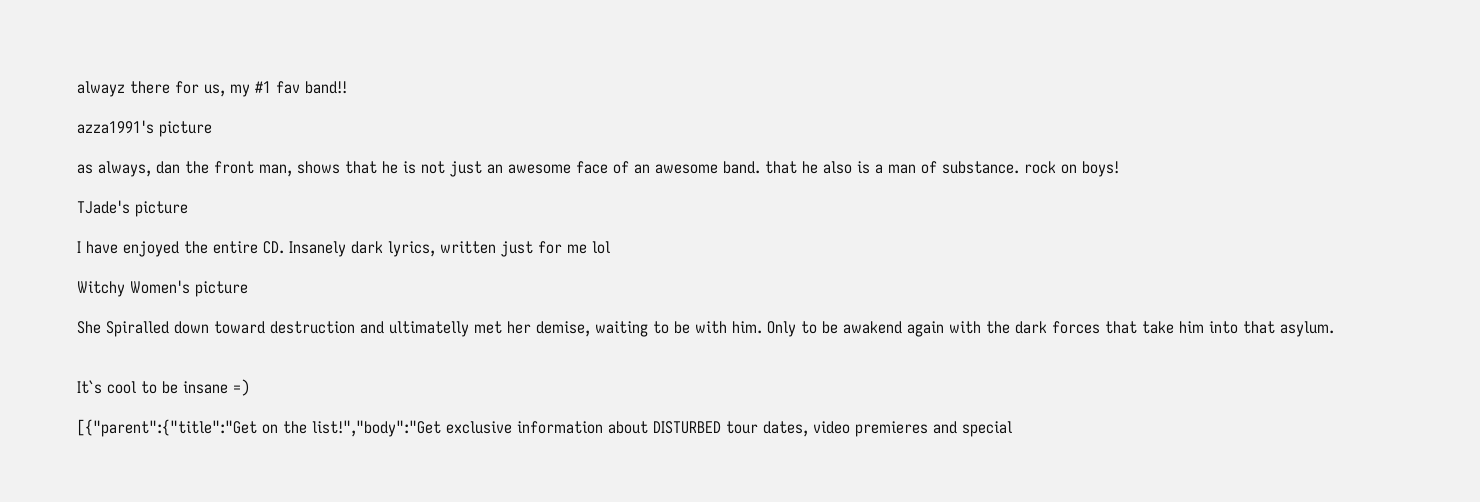alwayz there for us, my #1 fav band!!

azza1991's picture

as always, dan the front man, shows that he is not just an awesome face of an awesome band. that he also is a man of substance. rock on boys!

TJade's picture

I have enjoyed the entire CD. Insanely dark lyrics, written just for me lol

Witchy Women's picture

She Spiralled down toward destruction and ultimatelly met her demise, waiting to be with him. Only to be awakend again with the dark forces that take him into that asylum.


It`s cool to be insane =)

[{"parent":{"title":"Get on the list!","body":"Get exclusive information about DISTURBED tour dates, video premieres and special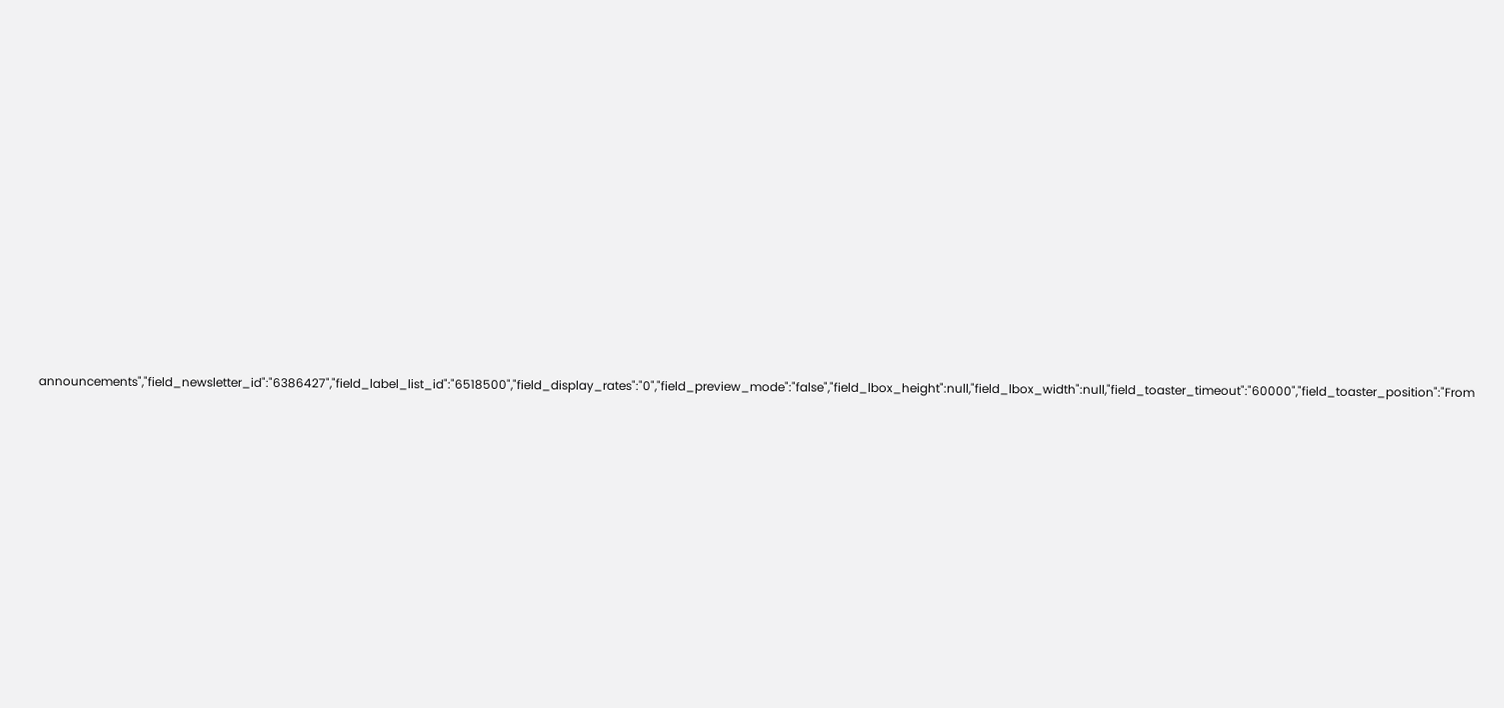announcements","field_newsletter_id":"6386427","field_label_list_id":"6518500","field_display_rates":"0","field_preview_mode":"false","field_lbox_height":null,"field_lbox_width":null,"field_toaster_timeout":"60000","field_toaster_position":"From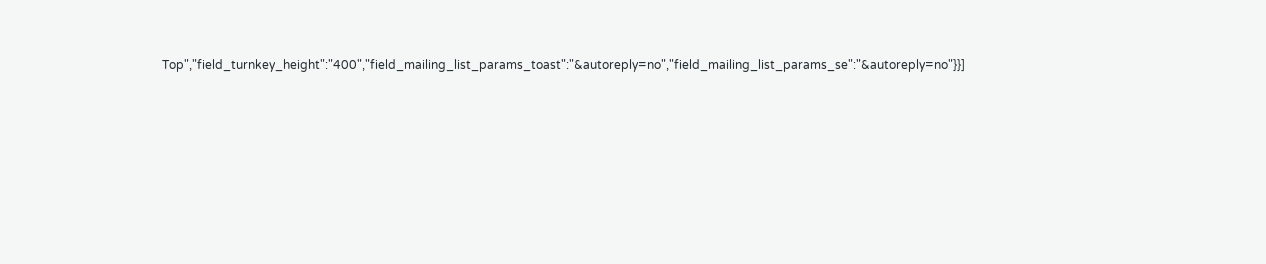Top","field_turnkey_height":"400","field_mailing_list_params_toast":"&autoreply=no","field_mailing_list_params_se":"&autoreply=no"}}]